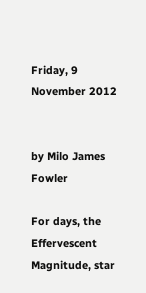Friday, 9 November 2012


by Milo James Fowler

For days, the Effervescent Magnitude, star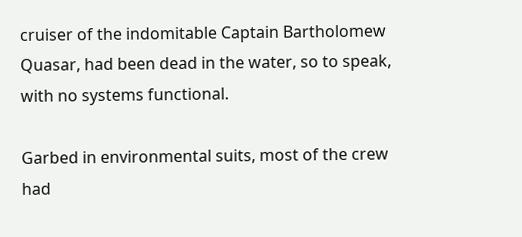cruiser of the indomitable Captain Bartholomew Quasar, had been dead in the water, so to speak, with no systems functional.

Garbed in environmental suits, most of the crew had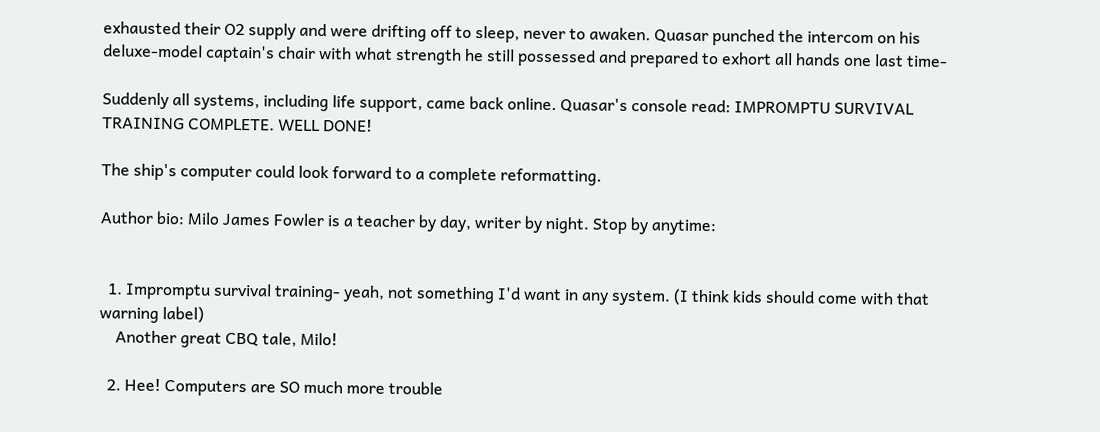exhausted their O2 supply and were drifting off to sleep, never to awaken. Quasar punched the intercom on his deluxe-model captain's chair with what strength he still possessed and prepared to exhort all hands one last time-

Suddenly all systems, including life support, came back online. Quasar's console read: IMPROMPTU SURVIVAL TRAINING COMPLETE. WELL DONE!

The ship's computer could look forward to a complete reformatting.

Author bio: Milo James Fowler is a teacher by day, writer by night. Stop by anytime:


  1. Impromptu survival training- yeah, not something I'd want in any system. (I think kids should come with that warning label)
    Another great CBQ tale, Milo!

  2. Hee! Computers are SO much more trouble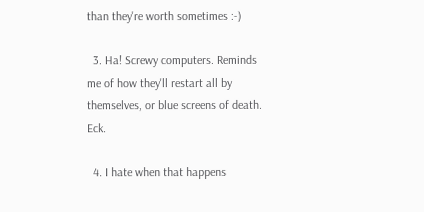than they're worth sometimes :-)

  3. Ha! Screwy computers. Reminds me of how they'll restart all by themselves, or blue screens of death. Eck.

  4. I hate when that happens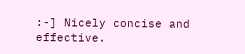:-] Nicely concise and effective.